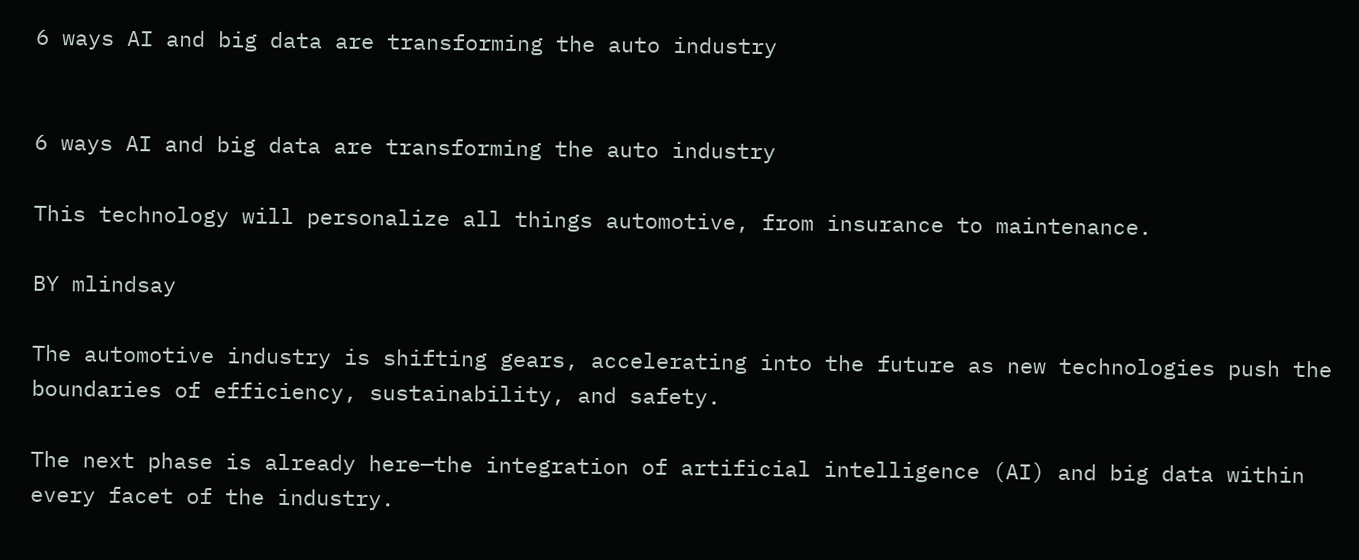6 ways AI and big data are transforming the auto industry


6 ways AI and big data are transforming the auto industry

This technology will personalize all things automotive, from insurance to maintenance.

BY mlindsay

The automotive industry is shifting gears, accelerating into the future as new technologies push the boundaries of efficiency, sustainability, and safety.

The next phase is already here—the integration of artificial intelligence (AI) and big data within every facet of the industry.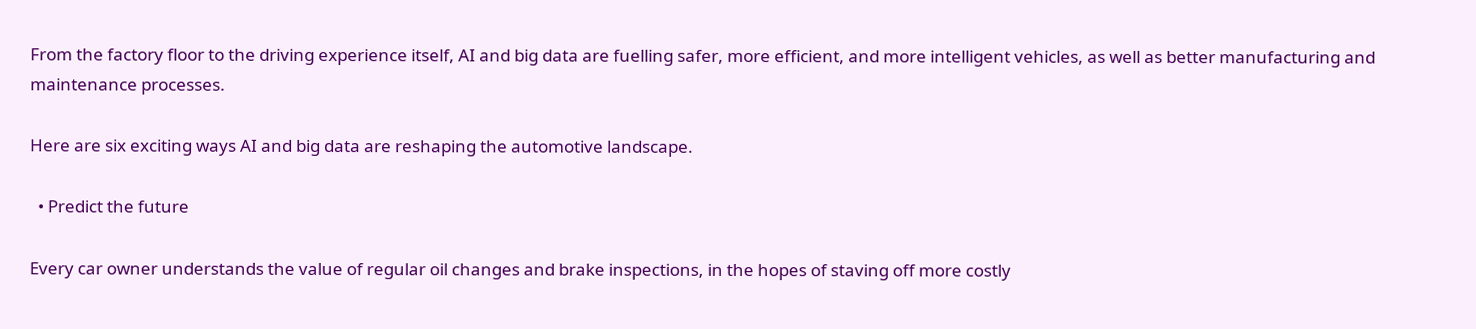From the factory floor to the driving experience itself, AI and big data are fuelling safer, more efficient, and more intelligent vehicles, as well as better manufacturing and maintenance processes.

Here are six exciting ways AI and big data are reshaping the automotive landscape.

  • Predict the future

Every car owner understands the value of regular oil changes and brake inspections, in the hopes of staving off more costly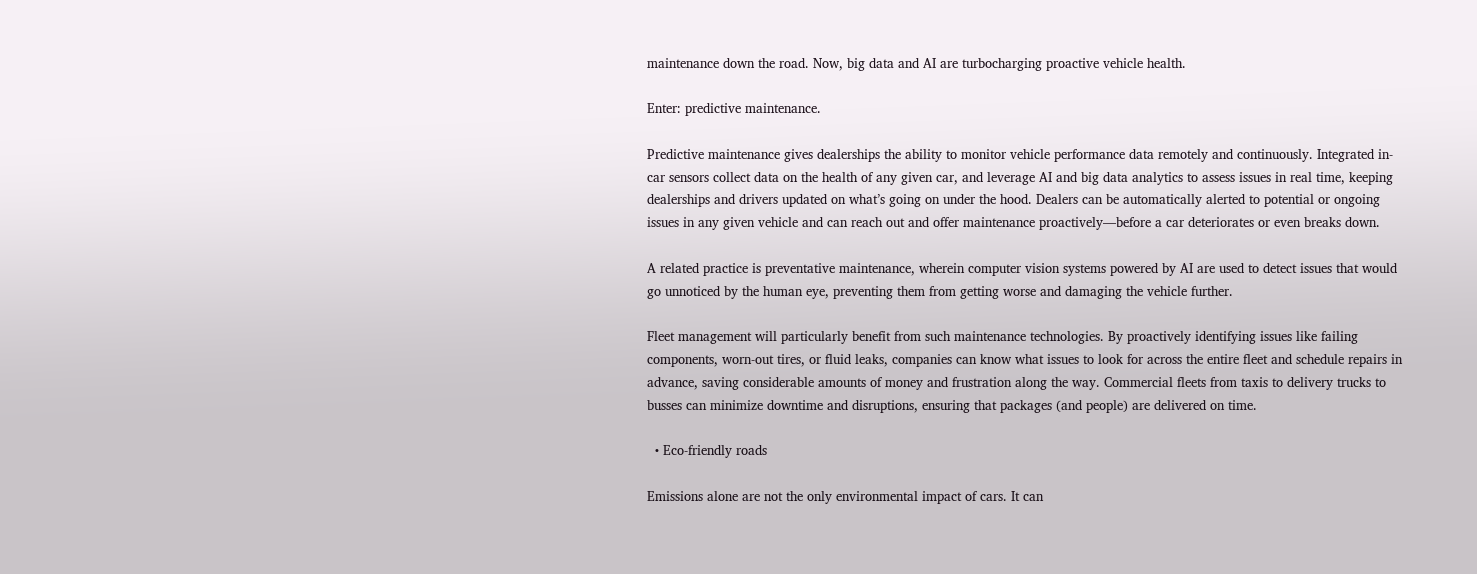maintenance down the road. Now, big data and AI are turbocharging proactive vehicle health.

Enter: predictive maintenance.

Predictive maintenance gives dealerships the ability to monitor vehicle performance data remotely and continuously. Integrated in-car sensors collect data on the health of any given car, and leverage AI and big data analytics to assess issues in real time, keeping dealerships and drivers updated on what’s going on under the hood. Dealers can be automatically alerted to potential or ongoing issues in any given vehicle and can reach out and offer maintenance proactively—before a car deteriorates or even breaks down.

A related practice is preventative maintenance, wherein computer vision systems powered by AI are used to detect issues that would go unnoticed by the human eye, preventing them from getting worse and damaging the vehicle further.

Fleet management will particularly benefit from such maintenance technologies. By proactively identifying issues like failing components, worn-out tires, or fluid leaks, companies can know what issues to look for across the entire fleet and schedule repairs in advance, saving considerable amounts of money and frustration along the way. Commercial fleets from taxis to delivery trucks to busses can minimize downtime and disruptions, ensuring that packages (and people) are delivered on time.

  • Eco-friendly roads

Emissions alone are not the only environmental impact of cars. It can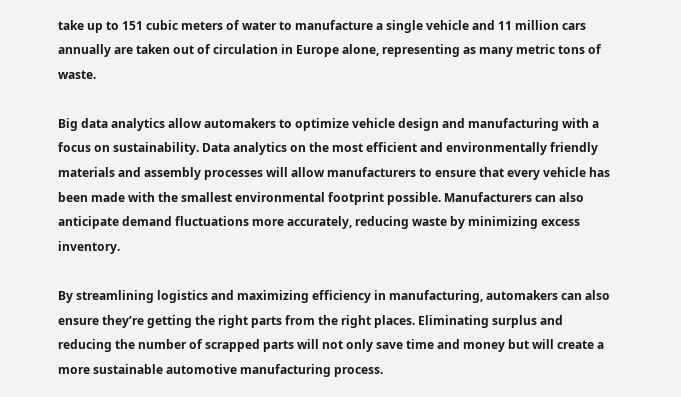take up to 151 cubic meters of water to manufacture a single vehicle and 11 million cars annually are taken out of circulation in Europe alone, representing as many metric tons of waste.

Big data analytics allow automakers to optimize vehicle design and manufacturing with a focus on sustainability. Data analytics on the most efficient and environmentally friendly materials and assembly processes will allow manufacturers to ensure that every vehicle has been made with the smallest environmental footprint possible. Manufacturers can also anticipate demand fluctuations more accurately, reducing waste by minimizing excess inventory.

By streamlining logistics and maximizing efficiency in manufacturing, automakers can also ensure they’re getting the right parts from the right places. Eliminating surplus and reducing the number of scrapped parts will not only save time and money but will create a more sustainable automotive manufacturing process.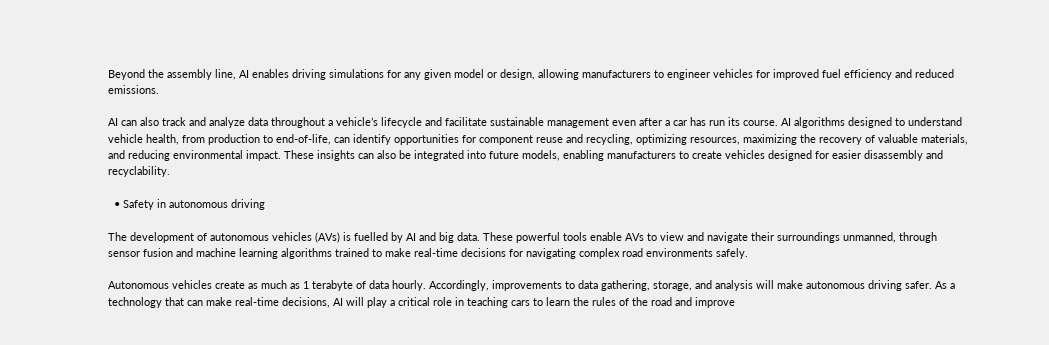Beyond the assembly line, AI enables driving simulations for any given model or design, allowing manufacturers to engineer vehicles for improved fuel efficiency and reduced emissions.

AI can also track and analyze data throughout a vehicle’s lifecycle and facilitate sustainable management even after a car has run its course. AI algorithms designed to understand vehicle health, from production to end-of-life, can identify opportunities for component reuse and recycling, optimizing resources, maximizing the recovery of valuable materials, and reducing environmental impact. These insights can also be integrated into future models, enabling manufacturers to create vehicles designed for easier disassembly and recyclability.

  • Safety in autonomous driving

The development of autonomous vehicles (AVs) is fuelled by AI and big data. These powerful tools enable AVs to view and navigate their surroundings unmanned, through sensor fusion and machine learning algorithms trained to make real-time decisions for navigating complex road environments safely.

Autonomous vehicles create as much as 1 terabyte of data hourly. Accordingly, improvements to data gathering, storage, and analysis will make autonomous driving safer. As a technology that can make real-time decisions, AI will play a critical role in teaching cars to learn the rules of the road and improve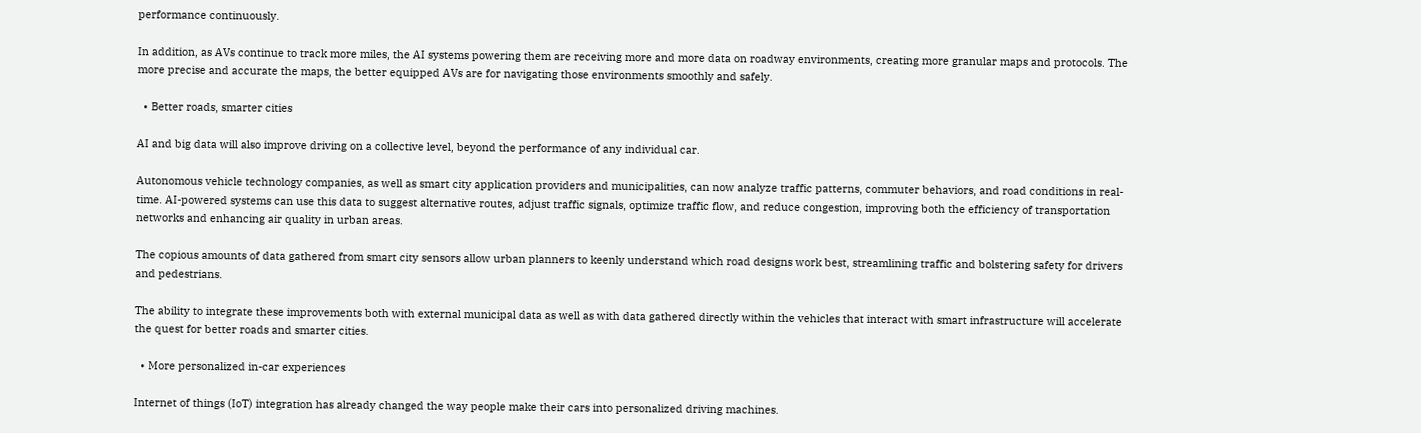performance continuously.

In addition, as AVs continue to track more miles, the AI systems powering them are receiving more and more data on roadway environments, creating more granular maps and protocols. The more precise and accurate the maps, the better equipped AVs are for navigating those environments smoothly and safely.

  • Better roads, smarter cities

AI and big data will also improve driving on a collective level, beyond the performance of any individual car.

Autonomous vehicle technology companies, as well as smart city application providers and municipalities, can now analyze traffic patterns, commuter behaviors, and road conditions in real-time. AI-powered systems can use this data to suggest alternative routes, adjust traffic signals, optimize traffic flow, and reduce congestion, improving both the efficiency of transportation networks and enhancing air quality in urban areas.

The copious amounts of data gathered from smart city sensors allow urban planners to keenly understand which road designs work best, streamlining traffic and bolstering safety for drivers and pedestrians.

The ability to integrate these improvements both with external municipal data as well as with data gathered directly within the vehicles that interact with smart infrastructure will accelerate the quest for better roads and smarter cities.

  • More personalized in-car experiences

Internet of things (IoT) integration has already changed the way people make their cars into personalized driving machines.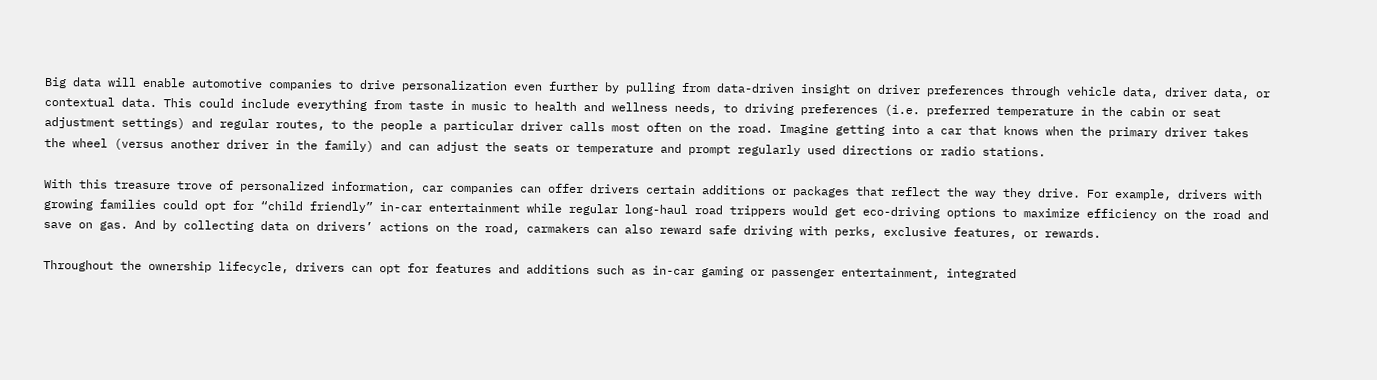Big data will enable automotive companies to drive personalization even further by pulling from data-driven insight on driver preferences through vehicle data, driver data, or contextual data. This could include everything from taste in music to health and wellness needs, to driving preferences (i.e. preferred temperature in the cabin or seat adjustment settings) and regular routes, to the people a particular driver calls most often on the road. Imagine getting into a car that knows when the primary driver takes the wheel (versus another driver in the family) and can adjust the seats or temperature and prompt regularly used directions or radio stations.

With this treasure trove of personalized information, car companies can offer drivers certain additions or packages that reflect the way they drive. For example, drivers with growing families could opt for “child friendly” in-car entertainment while regular long-haul road trippers would get eco-driving options to maximize efficiency on the road and save on gas. And by collecting data on drivers’ actions on the road, carmakers can also reward safe driving with perks, exclusive features, or rewards.

Throughout the ownership lifecycle, drivers can opt for features and additions such as in-car gaming or passenger entertainment, integrated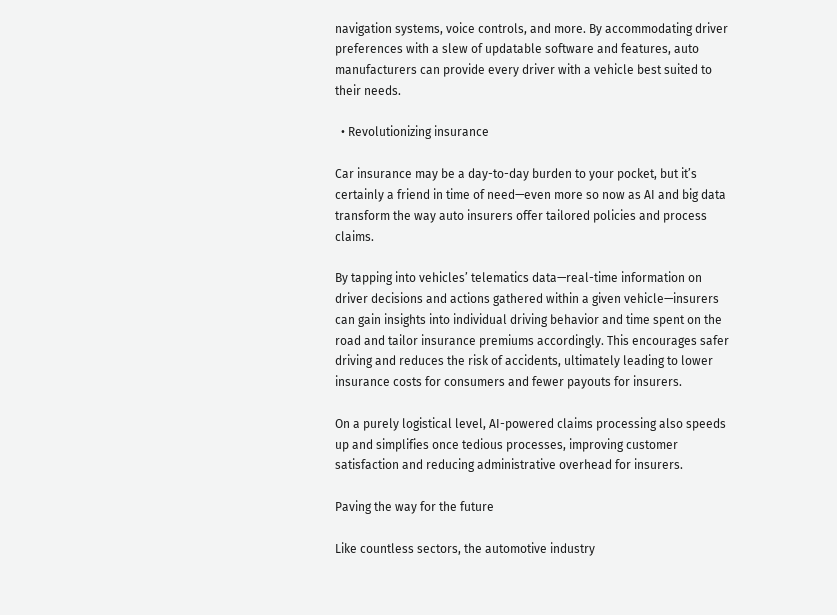navigation systems, voice controls, and more. By accommodating driver preferences with a slew of updatable software and features, auto manufacturers can provide every driver with a vehicle best suited to their needs.

  • Revolutionizing insurance

Car insurance may be a day-to-day burden to your pocket, but it’s certainly a friend in time of need—even more so now as AI and big data transform the way auto insurers offer tailored policies and process claims.

By tapping into vehicles’ telematics data—real-time information on driver decisions and actions gathered within a given vehicle—insurers can gain insights into individual driving behavior and time spent on the road and tailor insurance premiums accordingly. This encourages safer driving and reduces the risk of accidents, ultimately leading to lower insurance costs for consumers and fewer payouts for insurers.

On a purely logistical level, AI-powered claims processing also speeds up and simplifies once tedious processes, improving customer satisfaction and reducing administrative overhead for insurers.

Paving the way for the future

Like countless sectors, the automotive industry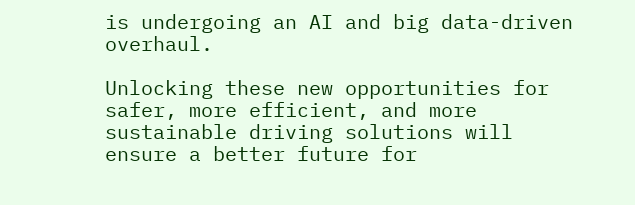is undergoing an AI and big data-driven overhaul.

Unlocking these new opportunities for safer, more efficient, and more sustainable driving solutions will ensure a better future for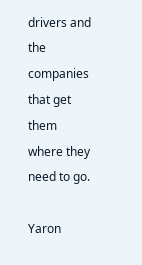drivers and the companies that get them where they need to go.

Yaron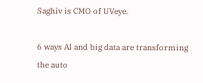Saghiv is CMO of UVeye.

6 ways AI and big data are transforming the auto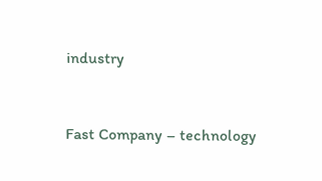industry


Fast Company – technology